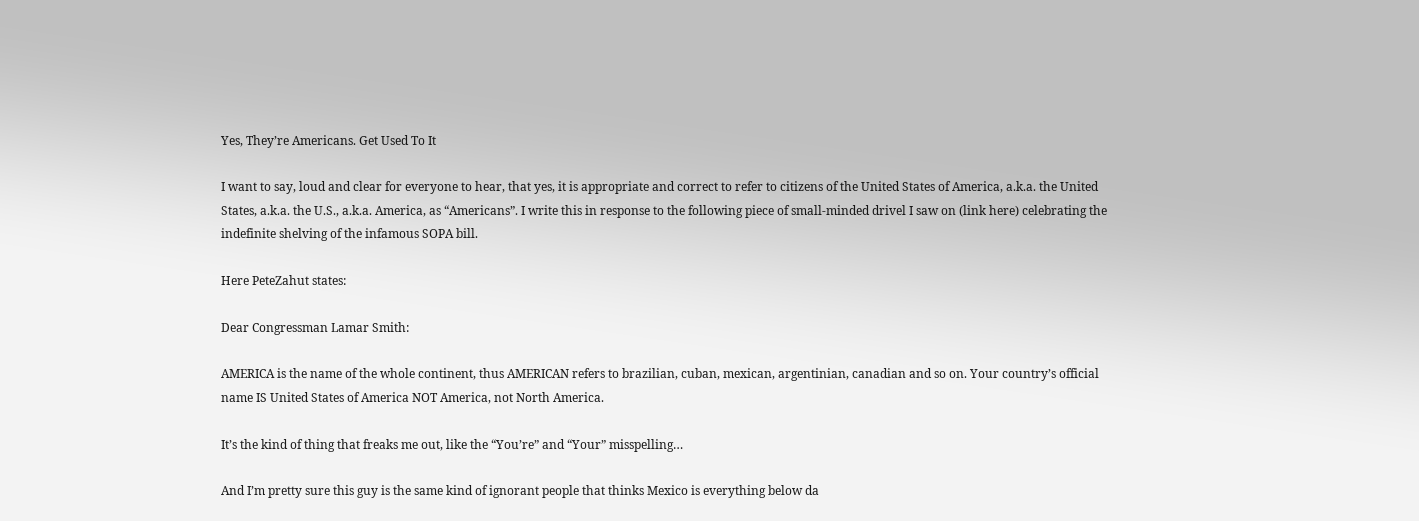Yes, They’re Americans. Get Used To It

I want to say, loud and clear for everyone to hear, that yes, it is appropriate and correct to refer to citizens of the United States of America, a.k.a. the United States, a.k.a. the U.S., a.k.a. America, as “Americans”. I write this in response to the following piece of small-minded drivel I saw on (link here) celebrating the indefinite shelving of the infamous SOPA bill.

Here PeteZahut states:

Dear Congressman Lamar Smith:

AMERICA is the name of the whole continent, thus AMERICAN refers to brazilian, cuban, mexican, argentinian, canadian and so on. Your country’s official name IS United States of America NOT America, not North America.

It’s the kind of thing that freaks me out, like the “You’re” and “Your” misspelling…

And I’m pretty sure this guy is the same kind of ignorant people that thinks Mexico is everything below da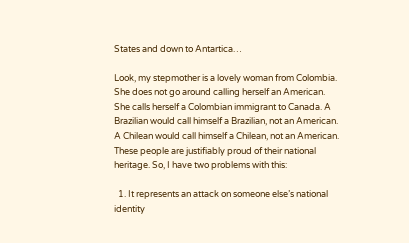States and down to Antartica…

Look, my stepmother is a lovely woman from Colombia. She does not go around calling herself an American. She calls herself a Colombian immigrant to Canada. A Brazilian would call himself a Brazilian, not an American. A Chilean would call himself a Chilean, not an American. These people are justifiably proud of their national heritage. So, I have two problems with this:

  1. It represents an attack on someone else’s national identity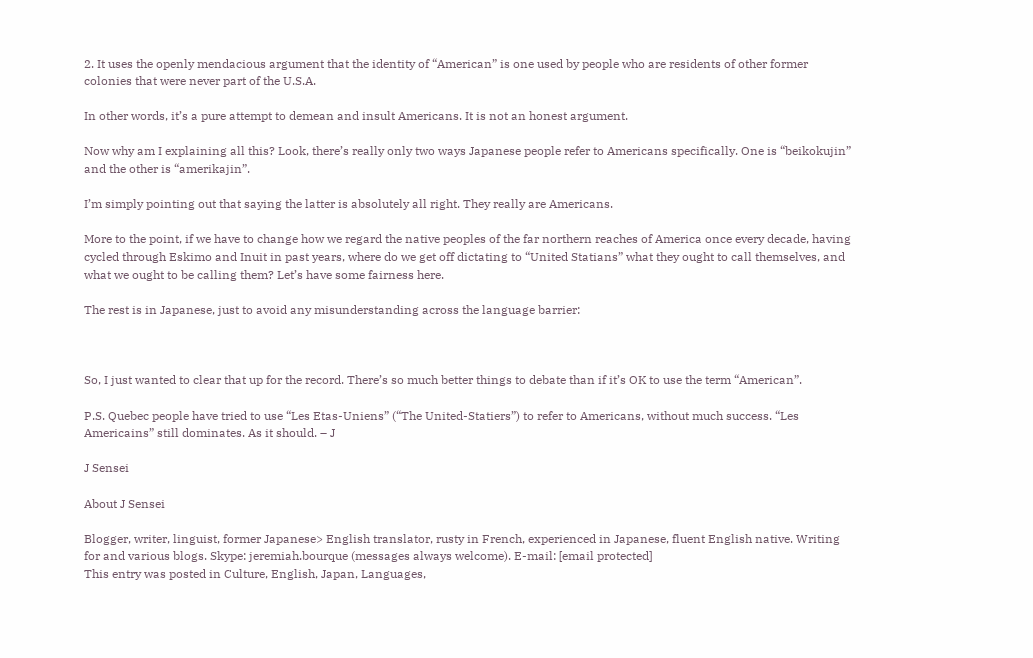2. It uses the openly mendacious argument that the identity of “American” is one used by people who are residents of other former colonies that were never part of the U.S.A.

In other words, it’s a pure attempt to demean and insult Americans. It is not an honest argument.

Now why am I explaining all this? Look, there’s really only two ways Japanese people refer to Americans specifically. One is “beikokujin” and the other is “amerikajin”.

I’m simply pointing out that saying the latter is absolutely all right. They really are Americans.

More to the point, if we have to change how we regard the native peoples of the far northern reaches of America once every decade, having cycled through Eskimo and Inuit in past years, where do we get off dictating to “United Statians” what they ought to call themselves, and what we ought to be calling them? Let’s have some fairness here.

The rest is in Japanese, just to avoid any misunderstanding across the language barrier:



So, I just wanted to clear that up for the record. There’s so much better things to debate than if it’s OK to use the term “American”.

P.S. Quebec people have tried to use “Les Etas-Uniens” (“The United-Statiers”) to refer to Americans, without much success. “Les Americains” still dominates. As it should. – J

J Sensei

About J Sensei

Blogger, writer, linguist, former Japanese> English translator, rusty in French, experienced in Japanese, fluent English native. Writing for and various blogs. Skype: jeremiah.bourque (messages always welcome). E-mail: [email protected]
This entry was posted in Culture, English, Japan, Languages,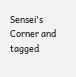Sensei's Corner and tagged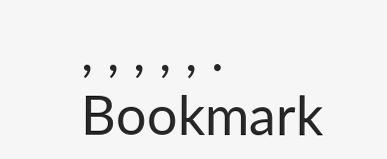, , , , , . Bookmark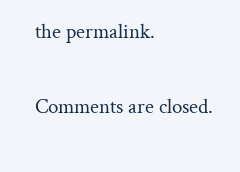the permalink.

Comments are closed.